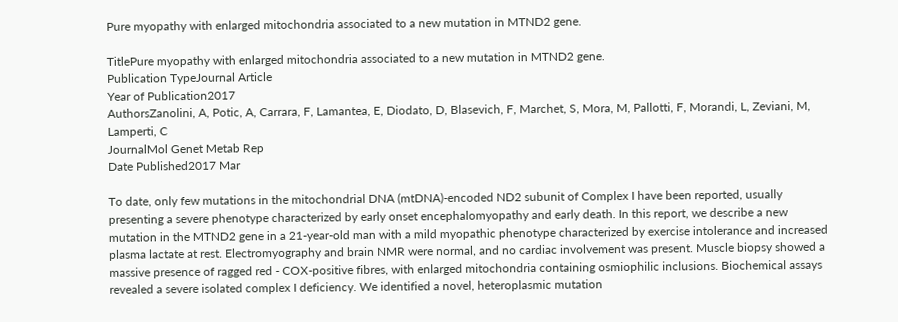Pure myopathy with enlarged mitochondria associated to a new mutation in MTND2 gene.

TitlePure myopathy with enlarged mitochondria associated to a new mutation in MTND2 gene.
Publication TypeJournal Article
Year of Publication2017
AuthorsZanolini, A, Potic, A, Carrara, F, Lamantea, E, Diodato, D, Blasevich, F, Marchet, S, Mora, M, Pallotti, F, Morandi, L, Zeviani, M, Lamperti, C
JournalMol Genet Metab Rep
Date Published2017 Mar

To date, only few mutations in the mitochondrial DNA (mtDNA)-encoded ND2 subunit of Complex I have been reported, usually presenting a severe phenotype characterized by early onset encephalomyopathy and early death. In this report, we describe a new mutation in the MTND2 gene in a 21-year-old man with a mild myopathic phenotype characterized by exercise intolerance and increased plasma lactate at rest. Electromyography and brain NMR were normal, and no cardiac involvement was present. Muscle biopsy showed a massive presence of ragged red - COX-positive fibres, with enlarged mitochondria containing osmiophilic inclusions. Biochemical assays revealed a severe isolated complex I deficiency. We identified a novel, heteroplasmic mutation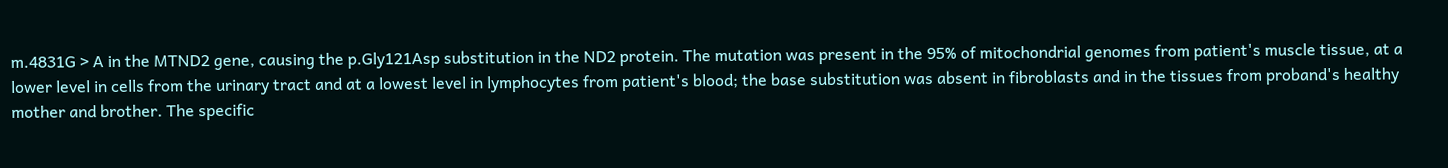m.4831G > A in the MTND2 gene, causing the p.Gly121Asp substitution in the ND2 protein. The mutation was present in the 95% of mitochondrial genomes from patient's muscle tissue, at a lower level in cells from the urinary tract and at a lowest level in lymphocytes from patient's blood; the base substitution was absent in fibroblasts and in the tissues from proband's healthy mother and brother. The specific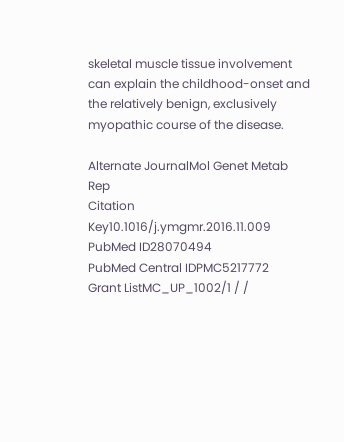skeletal muscle tissue involvement can explain the childhood-onset and the relatively benign, exclusively myopathic course of the disease.

Alternate JournalMol Genet Metab Rep
Citation Key10.1016/j.ymgmr.2016.11.009
PubMed ID28070494
PubMed Central IDPMC5217772
Grant ListMC_UP_1002/1 / /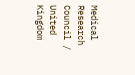Medical Research Council / United Kingdom